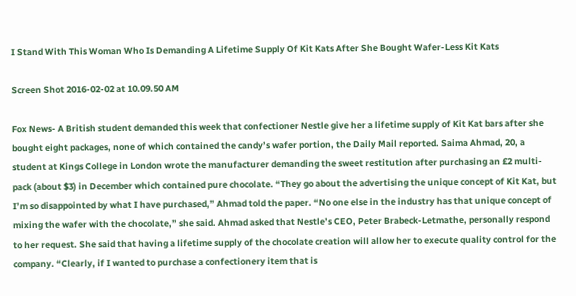I Stand With This Woman Who Is Demanding A Lifetime Supply Of Kit Kats After She Bought Wafer-Less Kit Kats

Screen Shot 2016-02-02 at 10.09.50 AM

Fox News- A British student demanded this week that confectioner Nestle give her a lifetime supply of Kit Kat bars after she bought eight packages, none of which contained the candy’s wafer portion, the Daily Mail reported. Saima Ahmad, 20, a student at Kings College in London wrote the manufacturer demanding the sweet restitution after purchasing an £2 multi-pack (about $3) in December which contained pure chocolate. “They go about the advertising the unique concept of Kit Kat, but I’m so disappointed by what I have purchased,” Ahmad told the paper. “No one else in the industry has that unique concept of mixing the wafer with the chocolate,” she said. Ahmad asked that Nestle’s CEO, Peter Brabeck-Letmathe, personally respond to her request. She said that having a lifetime supply of the chocolate creation will allow her to execute quality control for the company. “Clearly, if I wanted to purchase a confectionery item that is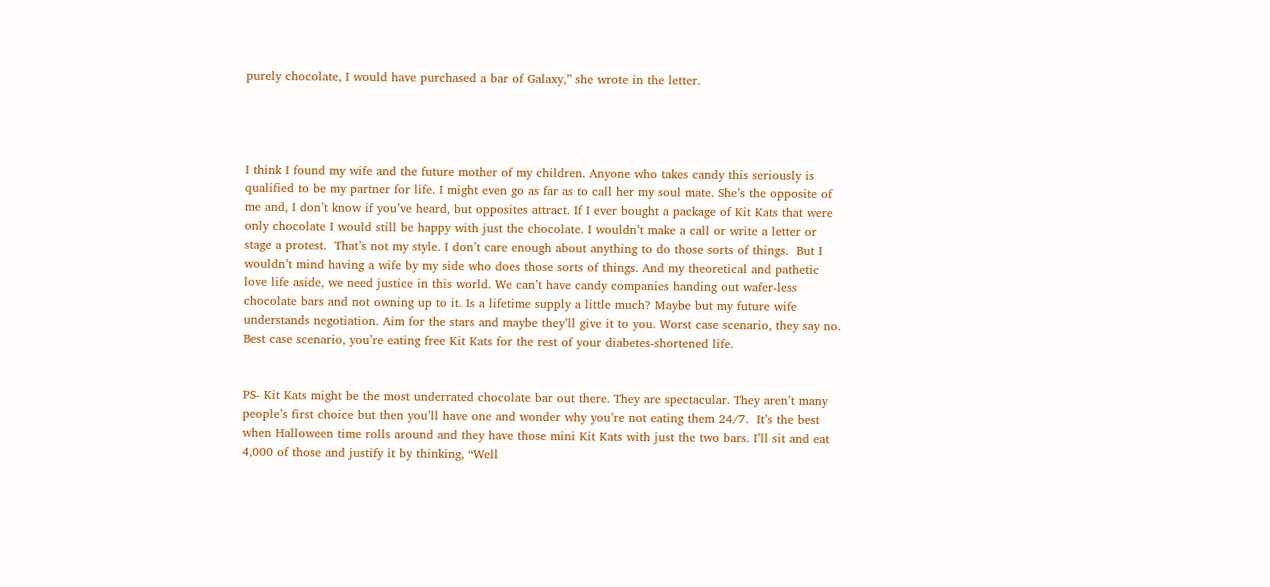purely chocolate, I would have purchased a bar of Galaxy,” she wrote in the letter.




I think I found my wife and the future mother of my children. Anyone who takes candy this seriously is qualified to be my partner for life. I might even go as far as to call her my soul mate. She’s the opposite of me and, I don’t know if you’ve heard, but opposites attract. If I ever bought a package of Kit Kats that were only chocolate I would still be happy with just the chocolate. I wouldn’t make a call or write a letter or stage a protest.  That’s not my style. I don’t care enough about anything to do those sorts of things.  But I wouldn’t mind having a wife by my side who does those sorts of things. And my theoretical and pathetic love life aside, we need justice in this world. We can’t have candy companies handing out wafer-less chocolate bars and not owning up to it. Is a lifetime supply a little much? Maybe but my future wife understands negotiation. Aim for the stars and maybe they’ll give it to you. Worst case scenario, they say no. Best case scenario, you’re eating free Kit Kats for the rest of your diabetes-shortened life.


PS- Kit Kats might be the most underrated chocolate bar out there. They are spectacular. They aren’t many people’s first choice but then you’ll have one and wonder why you’re not eating them 24/7.  It’s the best when Halloween time rolls around and they have those mini Kit Kats with just the two bars. I’ll sit and eat 4,000 of those and justify it by thinking, “Well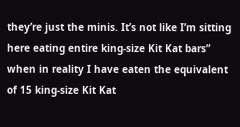they’re just the minis. It’s not like I’m sitting here eating entire king-size Kit Kat bars” when in reality I have eaten the equivalent of 15 king-size Kit Kat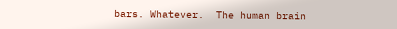bars. Whatever.  The human brain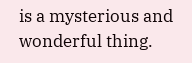is a mysterious and wonderful thing.